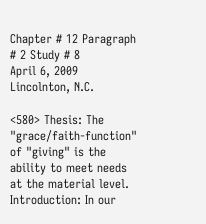Chapter # 12 Paragraph # 2 Study # 8
April 6, 2009
Lincolnton, N.C.

<580> Thesis: The "grace/faith-function" of "giving" is the ability to meet needs at the material level. Introduction: In our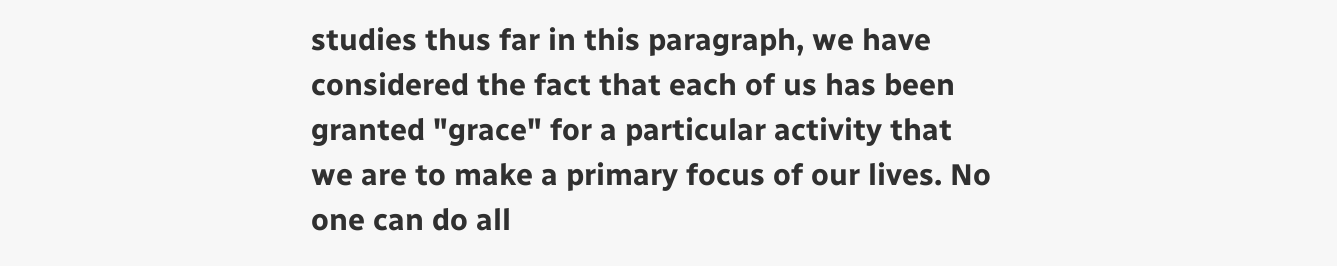studies thus far in this paragraph, we have considered the fact that each of us has been granted "grace" for a particular activity that we are to make a primary focus of our lives. No one can do all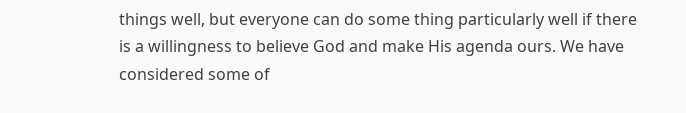things well, but everyone can do some thing particularly well if there is a willingness to believe God and make His agenda ours. We have considered some of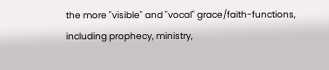the more "visible" and "vocal" grace/faith-functions, including prophecy, ministry,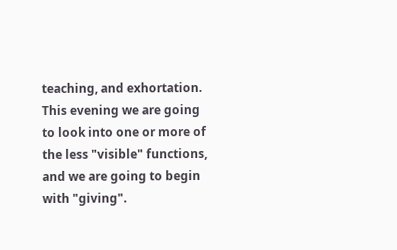teaching, and exhortation. This evening we are going to look into one or more of the less "visible" functions, and we are going to begin with "giving".